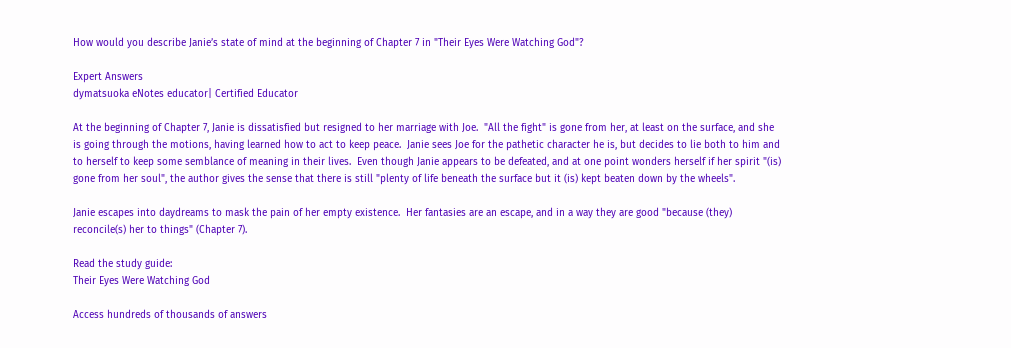How would you describe Janie’s state of mind at the beginning of Chapter 7 in "Their Eyes Were Watching God"?

Expert Answers
dymatsuoka eNotes educator| Certified Educator

At the beginning of Chapter 7, Janie is dissatisfied but resigned to her marriage with Joe.  "All the fight" is gone from her, at least on the surface, and she is going through the motions, having learned how to act to keep peace.  Janie sees Joe for the pathetic character he is, but decides to lie both to him and to herself to keep some semblance of meaning in their lives.  Even though Janie appears to be defeated, and at one point wonders herself if her spirit "(is) gone from her soul", the author gives the sense that there is still "plenty of life beneath the surface but it (is) kept beaten down by the wheels".

Janie escapes into daydreams to mask the pain of her empty existence.  Her fantasies are an escape, and in a way they are good "because (they) reconcile(s) her to things" (Chapter 7).

Read the study guide:
Their Eyes Were Watching God

Access hundreds of thousands of answers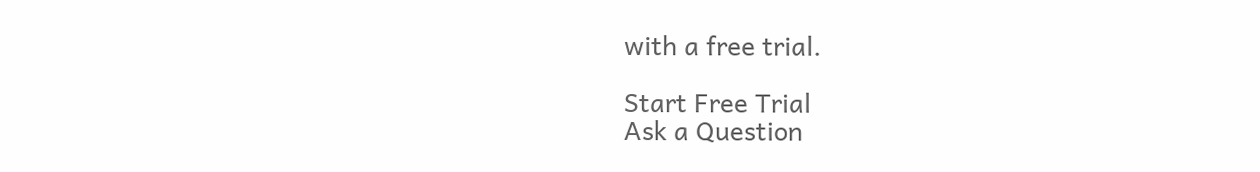with a free trial.

Start Free Trial
Ask a Question